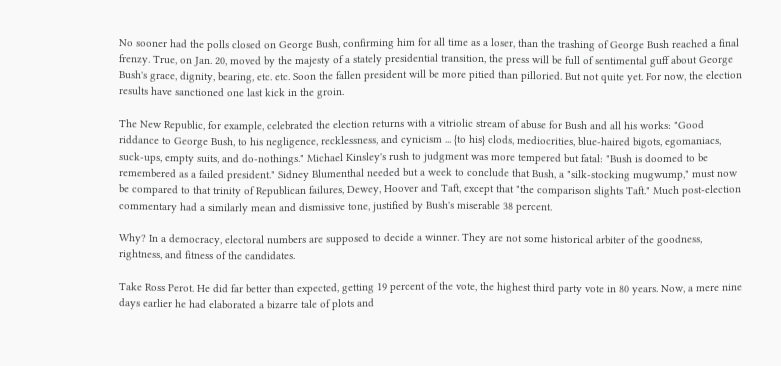No sooner had the polls closed on George Bush, confirming him for all time as a loser, than the trashing of George Bush reached a final frenzy. True, on Jan. 20, moved by the majesty of a stately presidential transition, the press will be full of sentimental guff about George Bush's grace, dignity, bearing, etc. etc. Soon the fallen president will be more pitied than pilloried. But not quite yet. For now, the election results have sanctioned one last kick in the groin.

The New Republic, for example, celebrated the election returns with a vitriolic stream of abuse for Bush and all his works: "Good riddance to George Bush, to his negligence, recklessness, and cynicism ... {to his} clods, mediocrities, blue-haired bigots, egomaniacs, suck-ups, empty suits, and do-nothings." Michael Kinsley's rush to judgment was more tempered but fatal: "Bush is doomed to be remembered as a failed president." Sidney Blumenthal needed but a week to conclude that Bush, a "silk-stocking mugwump," must now be compared to that trinity of Republican failures, Dewey, Hoover and Taft, except that "the comparison slights Taft." Much post-election commentary had a similarly mean and dismissive tone, justified by Bush's miserable 38 percent.

Why? In a democracy, electoral numbers are supposed to decide a winner. They are not some historical arbiter of the goodness, rightness, and fitness of the candidates.

Take Ross Perot. He did far better than expected, getting 19 percent of the vote, the highest third party vote in 80 years. Now, a mere nine days earlier he had elaborated a bizarre tale of plots and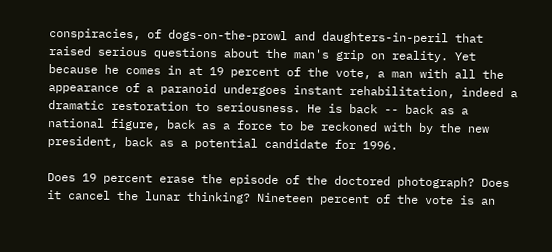conspiracies, of dogs-on-the-prowl and daughters-in-peril that raised serious questions about the man's grip on reality. Yet because he comes in at 19 percent of the vote, a man with all the appearance of a paranoid undergoes instant rehabilitation, indeed a dramatic restoration to seriousness. He is back -- back as a national figure, back as a force to be reckoned with by the new president, back as a potential candidate for 1996.

Does 19 percent erase the episode of the doctored photograph? Does it cancel the lunar thinking? Nineteen percent of the vote is an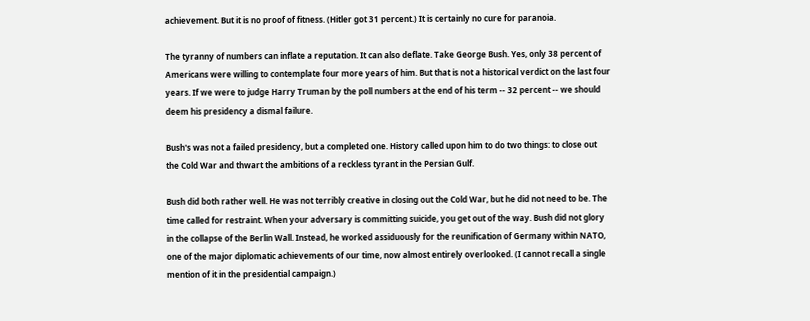achievement. But it is no proof of fitness. (Hitler got 31 percent.) It is certainly no cure for paranoia.

The tyranny of numbers can inflate a reputation. It can also deflate. Take George Bush. Yes, only 38 percent of Americans were willing to contemplate four more years of him. But that is not a historical verdict on the last four years. If we were to judge Harry Truman by the poll numbers at the end of his term -- 32 percent -- we should deem his presidency a dismal failure.

Bush's was not a failed presidency, but a completed one. History called upon him to do two things: to close out the Cold War and thwart the ambitions of a reckless tyrant in the Persian Gulf.

Bush did both rather well. He was not terribly creative in closing out the Cold War, but he did not need to be. The time called for restraint. When your adversary is committing suicide, you get out of the way. Bush did not glory in the collapse of the Berlin Wall. Instead, he worked assiduously for the reunification of Germany within NATO, one of the major diplomatic achievements of our time, now almost entirely overlooked. (I cannot recall a single mention of it in the presidential campaign.)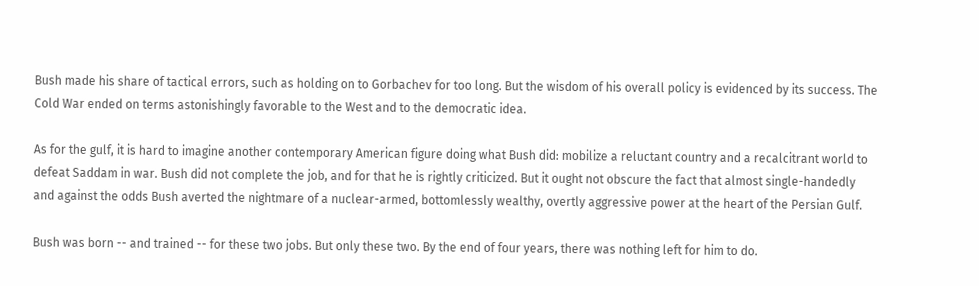Bush made his share of tactical errors, such as holding on to Gorbachev for too long. But the wisdom of his overall policy is evidenced by its success. The Cold War ended on terms astonishingly favorable to the West and to the democratic idea.

As for the gulf, it is hard to imagine another contemporary American figure doing what Bush did: mobilize a reluctant country and a recalcitrant world to defeat Saddam in war. Bush did not complete the job, and for that he is rightly criticized. But it ought not obscure the fact that almost single-handedly and against the odds Bush averted the nightmare of a nuclear-armed, bottomlessly wealthy, overtly aggressive power at the heart of the Persian Gulf.

Bush was born -- and trained -- for these two jobs. But only these two. By the end of four years, there was nothing left for him to do.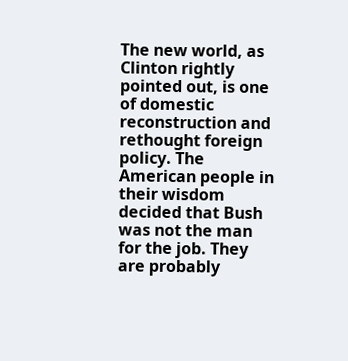The new world, as Clinton rightly pointed out, is one of domestic reconstruction and rethought foreign policy. The American people in their wisdom decided that Bush was not the man for the job. They are probably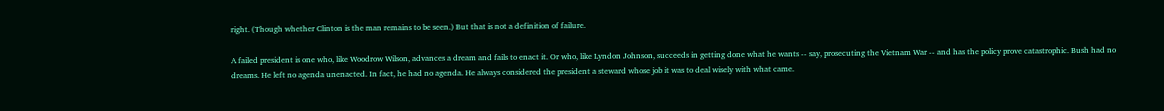right. (Though whether Clinton is the man remains to be seen.) But that is not a definition of failure.

A failed president is one who, like Woodrow Wilson, advances a dream and fails to enact it. Or who, like Lyndon Johnson, succeeds in getting done what he wants -- say, prosecuting the Vietnam War -- and has the policy prove catastrophic. Bush had no dreams. He left no agenda unenacted. In fact, he had no agenda. He always considered the president a steward whose job it was to deal wisely with what came.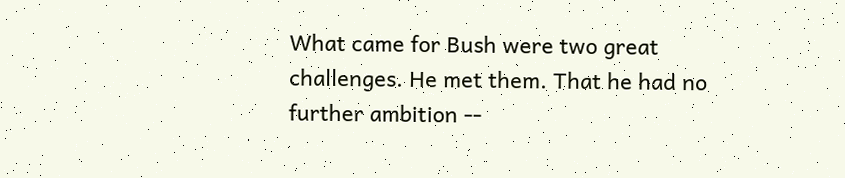What came for Bush were two great challenges. He met them. That he had no further ambition --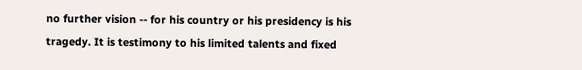no further vision -- for his country or his presidency is his tragedy. It is testimony to his limited talents and fixed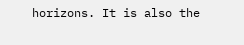horizons. It is also the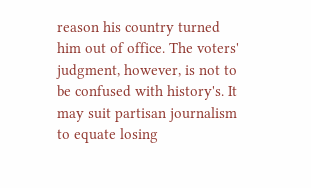reason his country turned him out of office. The voters' judgment, however, is not to be confused with history's. It may suit partisan journalism to equate losing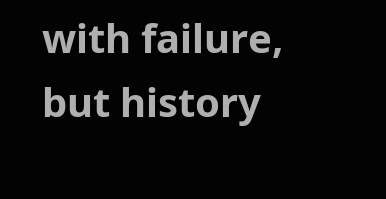with failure, but history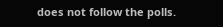does not follow the polls.